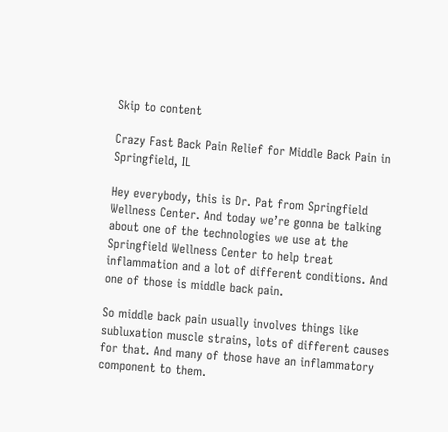Skip to content

Crazy Fast Back Pain Relief for Middle Back Pain in Springfield, IL

Hey everybody, this is Dr. Pat from Springfield Wellness Center. And today we’re gonna be talking about one of the technologies we use at the Springfield Wellness Center to help treat inflammation and a lot of different conditions. And one of those is middle back pain.

So middle back pain usually involves things like subluxation muscle strains, lots of different causes for that. And many of those have an inflammatory component to them.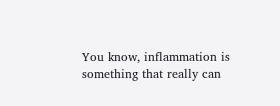You know, inflammation is something that really can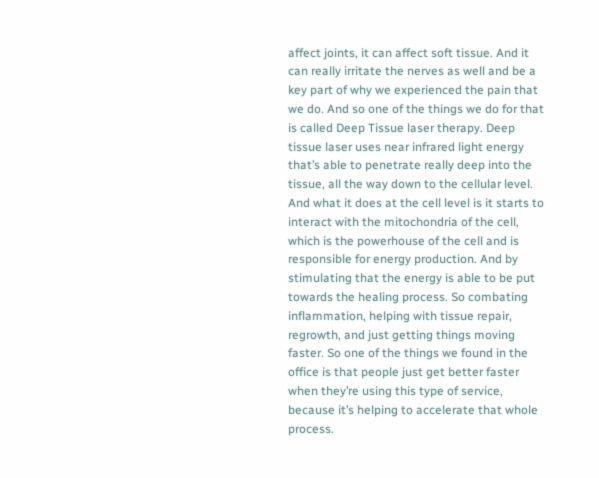affect joints, it can affect soft tissue. And it can really irritate the nerves as well and be a key part of why we experienced the pain that we do. And so one of the things we do for that is called Deep Tissue laser therapy. Deep tissue laser uses near infrared light energy that’s able to penetrate really deep into the tissue, all the way down to the cellular level. And what it does at the cell level is it starts to interact with the mitochondria of the cell, which is the powerhouse of the cell and is responsible for energy production. And by stimulating that the energy is able to be put towards the healing process. So combating inflammation, helping with tissue repair, regrowth, and just getting things moving faster. So one of the things we found in the office is that people just get better faster when they’re using this type of service, because it’s helping to accelerate that whole process.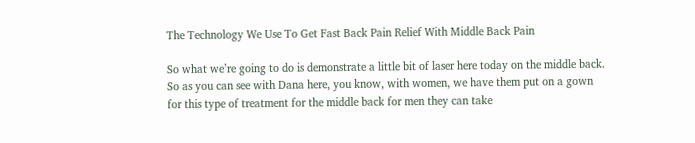The Technology We Use To Get Fast Back Pain Relief With Middle Back Pain

So what we’re going to do is demonstrate a little bit of laser here today on the middle back. So as you can see with Dana here, you know, with women, we have them put on a gown for this type of treatment for the middle back for men they can take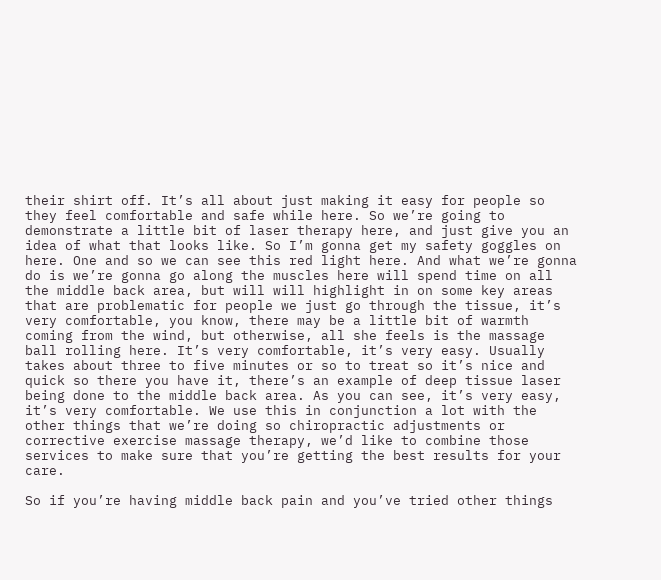their shirt off. It’s all about just making it easy for people so they feel comfortable and safe while here. So we’re going to demonstrate a little bit of laser therapy here, and just give you an idea of what that looks like. So I’m gonna get my safety goggles on here. One and so we can see this red light here. And what we’re gonna do is we’re gonna go along the muscles here will spend time on all the middle back area, but will will highlight in on some key areas that are problematic for people we just go through the tissue, it’s very comfortable, you know, there may be a little bit of warmth coming from the wind, but otherwise, all she feels is the massage ball rolling here. It’s very comfortable, it’s very easy. Usually takes about three to five minutes or so to treat so it’s nice and quick so there you have it, there’s an example of deep tissue laser being done to the middle back area. As you can see, it’s very easy, it’s very comfortable. We use this in conjunction a lot with the other things that we’re doing so chiropractic adjustments or corrective exercise massage therapy, we’d like to combine those services to make sure that you’re getting the best results for your care.

So if you’re having middle back pain and you’ve tried other things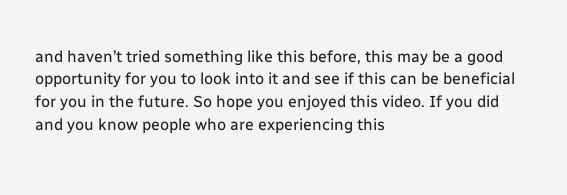and haven’t tried something like this before, this may be a good opportunity for you to look into it and see if this can be beneficial for you in the future. So hope you enjoyed this video. If you did and you know people who are experiencing this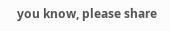you know, please share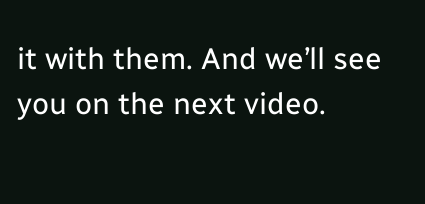it with them. And we’ll see you on the next video.